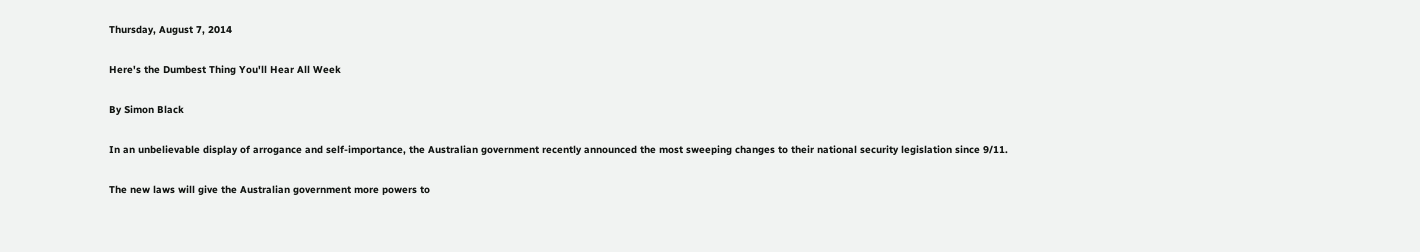Thursday, August 7, 2014

Here's the Dumbest Thing You'll Hear All Week

By Simon Black

In an unbelievable display of arrogance and self-importance, the Australian government recently announced the most sweeping changes to their national security legislation since 9/11.

The new laws will give the Australian government more powers to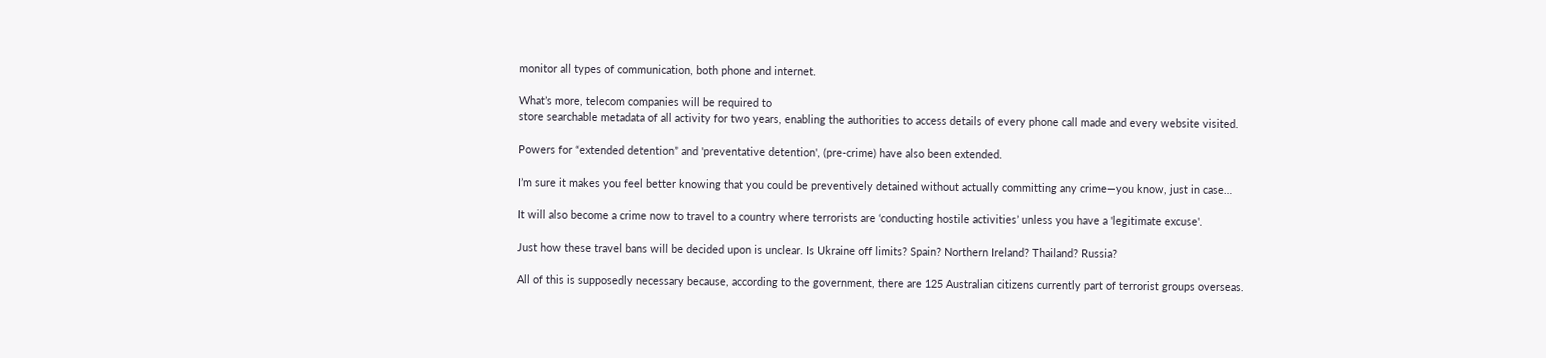monitor all types of communication, both phone and internet.

What’s more, telecom companies will be required to
store searchable metadata of all activity for two years, enabling the authorities to access details of every phone call made and every website visited.

Powers for “extended detention” and 'preventative detention', (pre-crime) have also been extended.

I’m sure it makes you feel better knowing that you could be preventively detained without actually committing any crime—you know, just in case…

It will also become a crime now to travel to a country where terrorists are ‘conducting hostile activities’ unless you have a 'legitimate excuse'.

Just how these travel bans will be decided upon is unclear. Is Ukraine off limits? Spain? Northern Ireland? Thailand? Russia?

All of this is supposedly necessary because, according to the government, there are 125 Australian citizens currently part of terrorist groups overseas.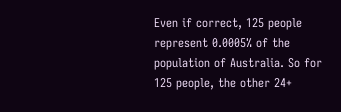Even if correct, 125 people represent 0.0005% of the population of Australia. So for 125 people, the other 24+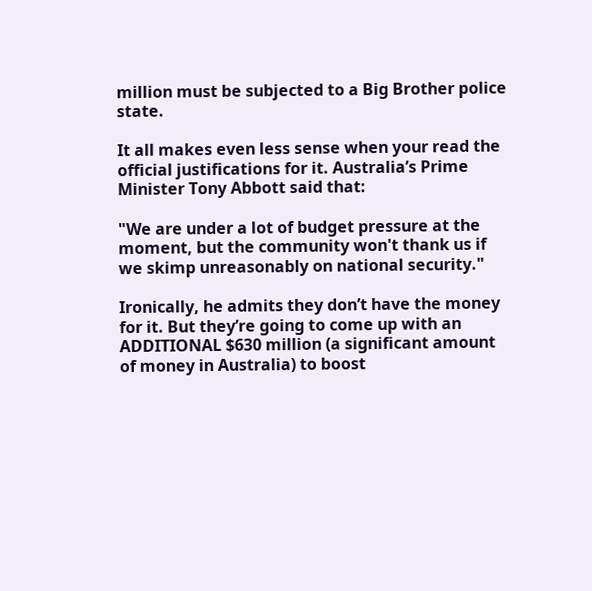million must be subjected to a Big Brother police state.

It all makes even less sense when your read the official justifications for it. Australia’s Prime Minister Tony Abbott said that:

"We are under a lot of budget pressure at the moment, but the community won't thank us if we skimp unreasonably on national security."

Ironically, he admits they don’t have the money for it. But they’re going to come up with an ADDITIONAL $630 million (a significant amount of money in Australia) to boost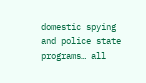domestic spying and police state programs… all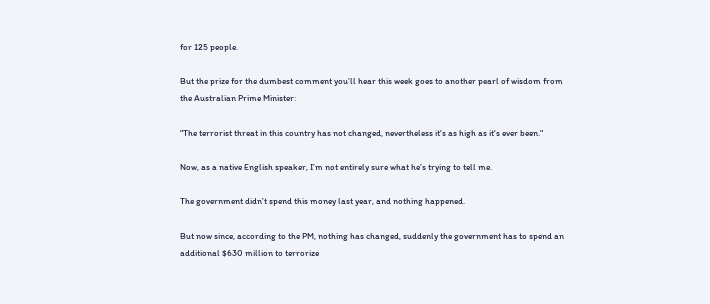for 125 people.

But the prize for the dumbest comment you’ll hear this week goes to another pearl of wisdom from the Australian Prime Minister:

"The terrorist threat in this country has not changed, nevertheless it's as high as it's ever been."

Now, as a native English speaker, I’m not entirely sure what he’s trying to tell me.

The government didn’t spend this money last year, and nothing happened.

But now since, according to the PM, nothing has changed, suddenly the government has to spend an additional $630 million to terrorize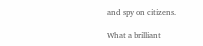and spy on citizens.

What a brilliant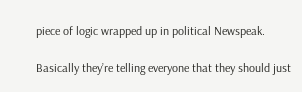piece of logic wrapped up in political Newspeak.

Basically they’re telling everyone that they should just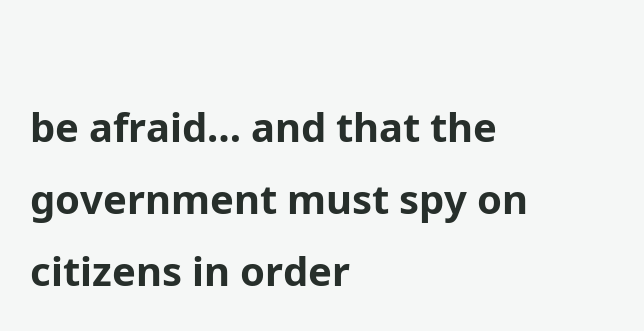be afraid… and that the government must spy on citizens in order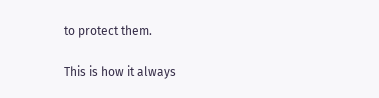to protect them.

This is how it always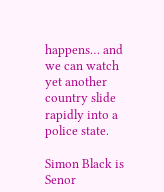happens… and we can watch yet another country slide rapidly into a police state.

Simon Black is Senor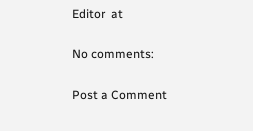Editor  at

No comments:

Post a Comment